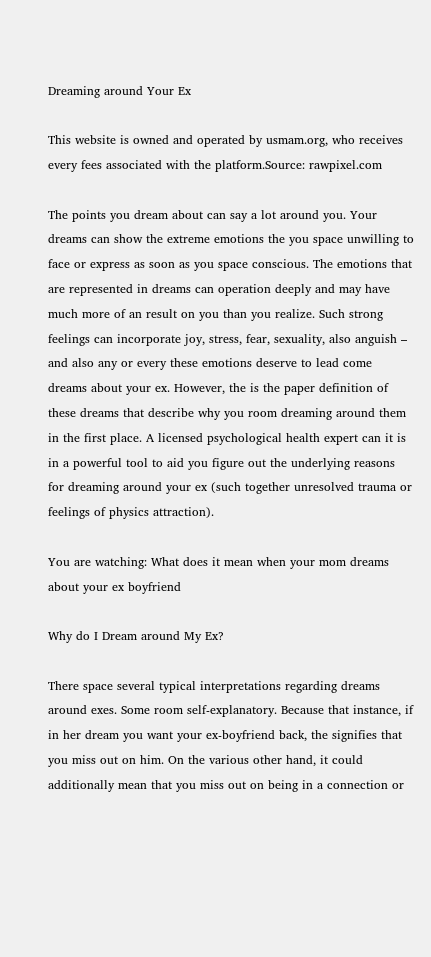Dreaming around Your Ex

This website is owned and operated by usmam.org, who receives every fees associated with the platform.Source: rawpixel.com

The points you dream about can say a lot around you. Your dreams can show the extreme emotions the you space unwilling to face or express as soon as you space conscious. The emotions that are represented in dreams can operation deeply and may have much more of an result on you than you realize. Such strong feelings can incorporate joy, stress, fear, sexuality, also anguish – and also any or every these emotions deserve to lead come dreams about your ex. However, the is the paper definition of these dreams that describe why you room dreaming around them in the first place. A licensed psychological health expert can it is in a powerful tool to aid you figure out the underlying reasons for dreaming around your ex (such together unresolved trauma or feelings of physics attraction).

You are watching: What does it mean when your mom dreams about your ex boyfriend

Why do I Dream around My Ex?

There space several typical interpretations regarding dreams around exes. Some room self-explanatory. Because that instance, if in her dream you want your ex-boyfriend back, the signifies that you miss out on him. On the various other hand, it could additionally mean that you miss out on being in a connection or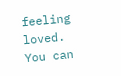feeling loved. You can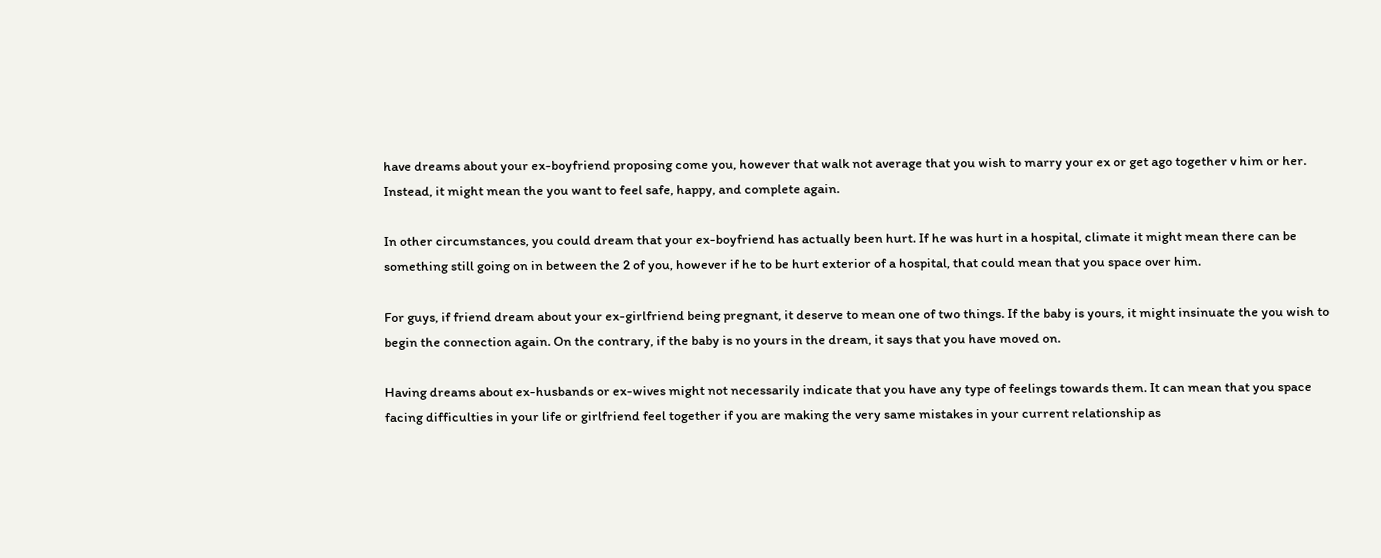have dreams about your ex-boyfriend proposing come you, however that walk not average that you wish to marry your ex or get ago together v him or her. Instead, it might mean the you want to feel safe, happy, and complete again.

In other circumstances, you could dream that your ex-boyfriend has actually been hurt. If he was hurt in a hospital, climate it might mean there can be something still going on in between the 2 of you, however if he to be hurt exterior of a hospital, that could mean that you space over him.

For guys, if friend dream about your ex-girlfriend being pregnant, it deserve to mean one of two things. If the baby is yours, it might insinuate the you wish to begin the connection again. On the contrary, if the baby is no yours in the dream, it says that you have moved on.

Having dreams about ex-husbands or ex-wives might not necessarily indicate that you have any type of feelings towards them. It can mean that you space facing difficulties in your life or girlfriend feel together if you are making the very same mistakes in your current relationship as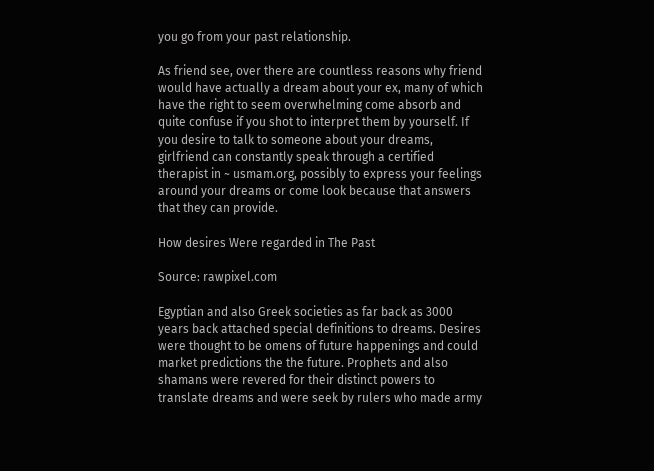you go from your past relationship.

As friend see, over there are countless reasons why friend would have actually a dream about your ex, many of which have the right to seem overwhelming come absorb and quite confuse if you shot to interpret them by yourself. If you desire to talk to someone about your dreams, girlfriend can constantly speak through a certified therapist in ~ usmam.org, possibly to express your feelings around your dreams or come look because that answers that they can provide.

How desires Were regarded in The Past

Source: rawpixel.com

Egyptian and also Greek societies as far back as 3000 years back attached special definitions to dreams. Desires were thought to be omens of future happenings and could market predictions the the future. Prophets and also shamans were revered for their distinct powers to translate dreams and were seek by rulers who made army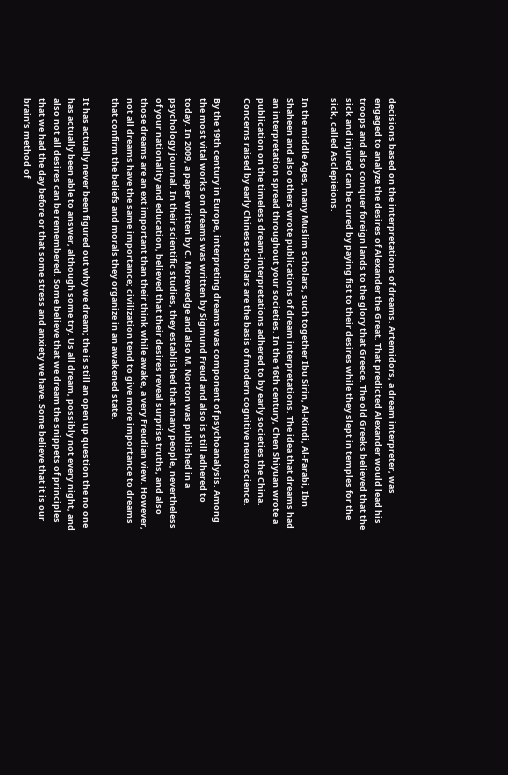decisions based on the interpretations of dreams. Artemidors, a dream interpreter, was engaged to analyze the desires of Alexander the Great. That predicted Alexander would lead his troops and also conquer foreign lands to the glory that Greece. The old Greeks believed that the sick and injured can be cured by paying fist to their desires while they slept in temples for the sick, called Asclepieions.

In the middle Ages, many Muslim scholars, such together Ibu Sirin, Al-Kindi, Al-Farabi, Ibn Shaheen and also others wrote publications of dream interpretations. The idea that dreams had an interpretation spread throughout your societies. In the 16th century, Chen Shiyuan wrote a publication on the timeless dream-interpretations adhered to by early societies the China. Concerns raised by early Chinese scholars are the basis of modern cognitive neuroscience.

By the 19th century in Europe, interpreting dreams was component of psychoanalysis. Among the most vital works on dreams was written by Sigmund Freud and also is still adhered to today. In 2009, a paper written by C. Morewedge and also M. Norton was published in a psychology journal. In their scientific studies, they established that many people, nevertheless of your nationality and education, believed that their desires reveal surprise truths, and also those dreams are an ext important than their think while awake, a very Freudian view. However, not all dreams have the same importance; civilization tend to give more importance to dreams that confirm the beliefs and morals they organize in an awakened state.

It has actually never been figured out why we dream; the is still an open up question the no one has actually been able to answer, although some try. Us all dream, possibly not every night, and also not all desires can be remembered. Some believe that we dream the snippets of principles that we had the day before or that some stress and anxiety we have. Some believe that it is our brain’s method of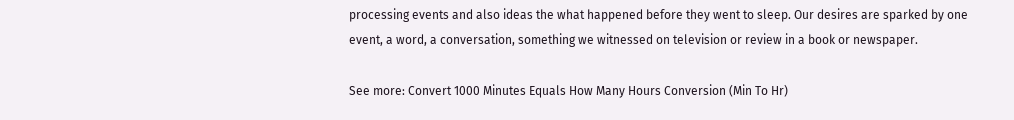processing events and also ideas the what happened before they went to sleep. Our desires are sparked by one event, a word, a conversation, something we witnessed on television or review in a book or newspaper.

See more: Convert 1000 Minutes Equals How Many Hours Conversion (Min To Hr)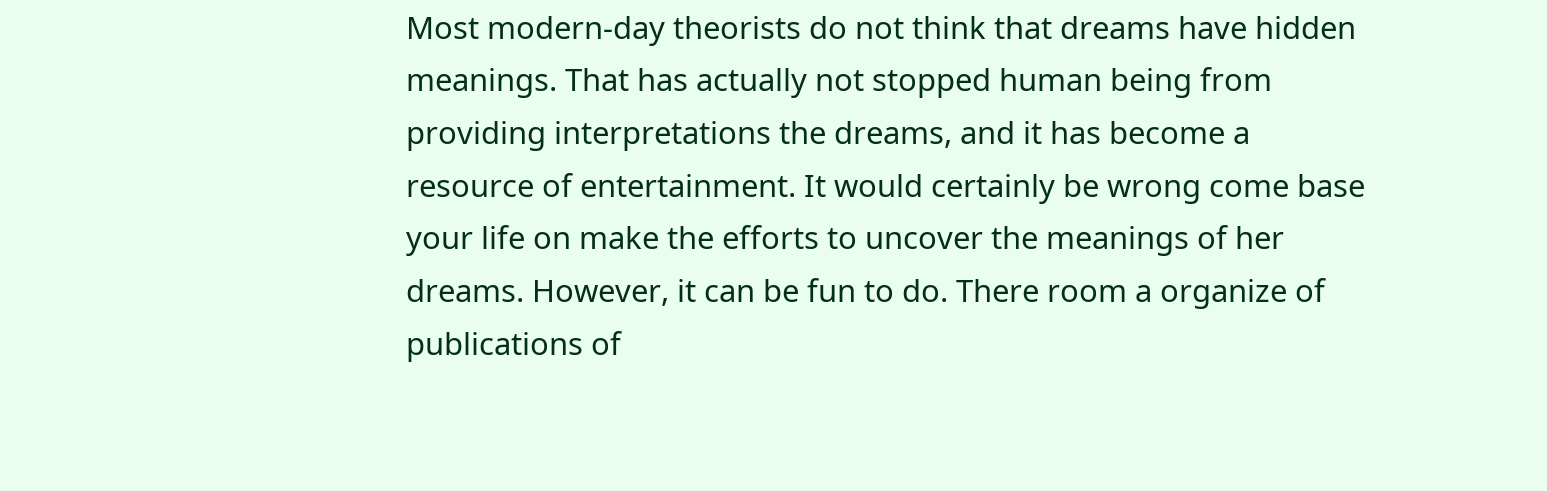Most modern-day theorists do not think that dreams have hidden meanings. That has actually not stopped human being from providing interpretations the dreams, and it has become a resource of entertainment. It would certainly be wrong come base your life on make the efforts to uncover the meanings of her dreams. However, it can be fun to do. There room a organize of publications of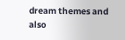dream themes and also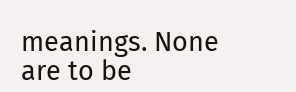meanings. None are to be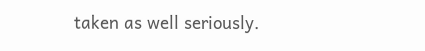taken as well seriously.